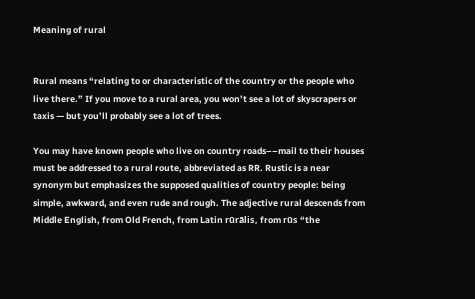Meaning of rural


Rural means “relating to or characteristic of the country or the people who live there.” If you move to a rural area, you won’t see a lot of skyscrapers or taxis — but you’ll probably see a lot of trees.

You may have known people who live on country roads––mail to their houses must be addressed to a rural route, abbreviated as RR. Rustic is a near synonym but emphasizes the supposed qualities of country people: being simple, awkward, and even rude and rough. The adjective rural descends from Middle English, from Old French, from Latin rūrālis, from rūs “the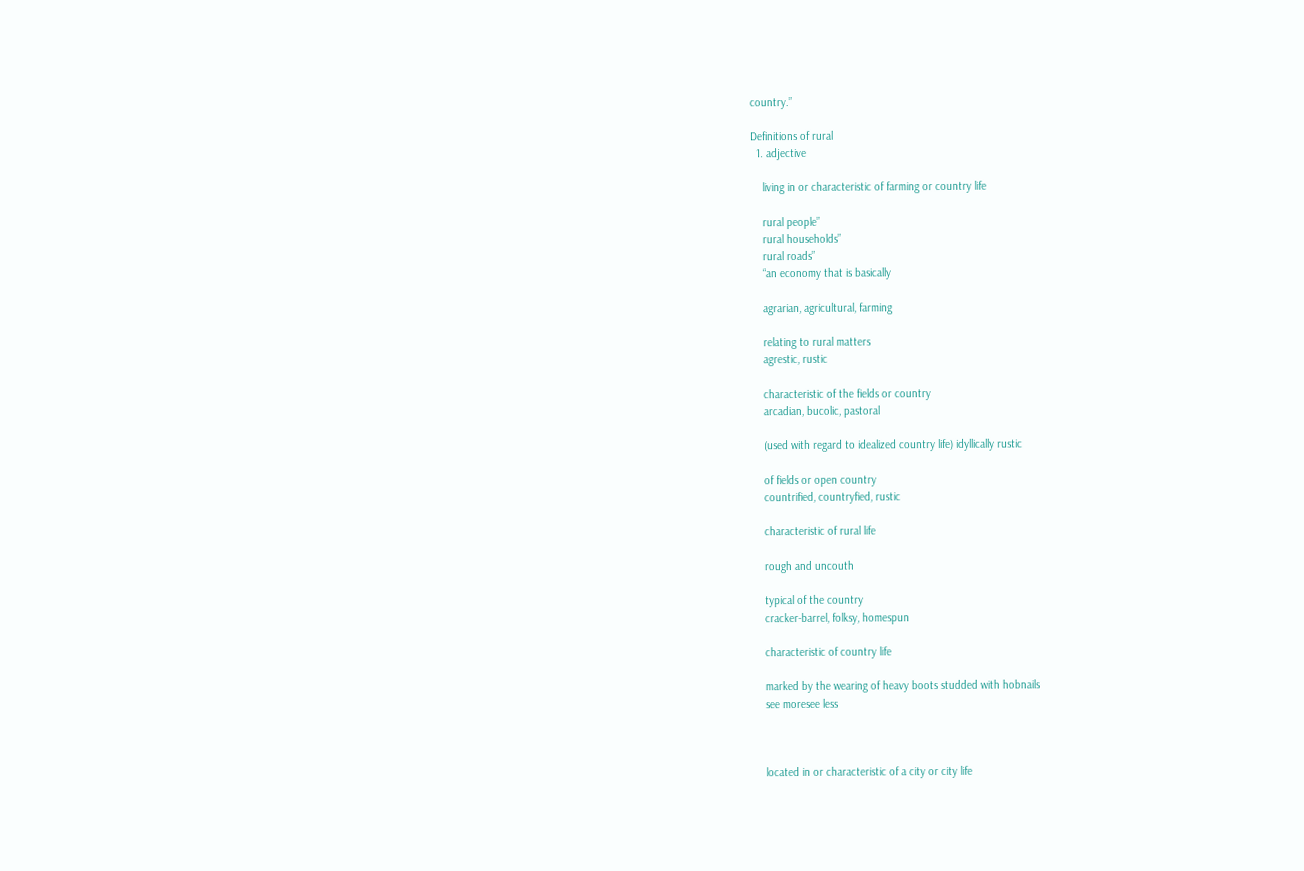country.”

Definitions of rural
  1. adjective

    living in or characteristic of farming or country life

    rural people”
    rural households”
    rural roads”
    “an economy that is basically

    agrarian, agricultural, farming

    relating to rural matters
    agrestic, rustic

    characteristic of the fields or country
    arcadian, bucolic, pastoral

    (used with regard to idealized country life) idyllically rustic

    of fields or open country
    countrified, countryfied, rustic

    characteristic of rural life

    rough and uncouth

    typical of the country
    cracker-barrel, folksy, homespun

    characteristic of country life

    marked by the wearing of heavy boots studded with hobnails
    see moresee less



    located in or characteristic of a city or city life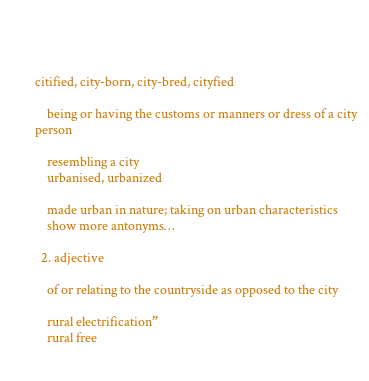citified, city-born, city-bred, cityfied

    being or having the customs or manners or dress of a city person

    resembling a city
    urbanised, urbanized

    made urban in nature; taking on urban characteristics
    show more antonyms…

  2. adjective

    of or relating to the countryside as opposed to the city

    rural electrification”
    rural free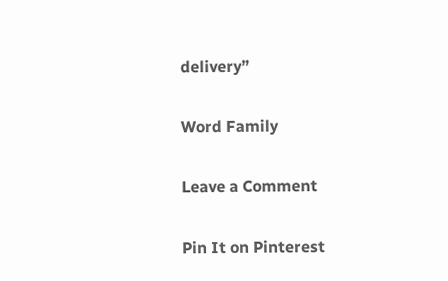delivery”

Word Family

Leave a Comment

Pin It on Pinterest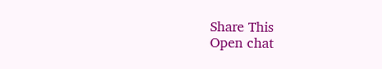Share This
Open chat